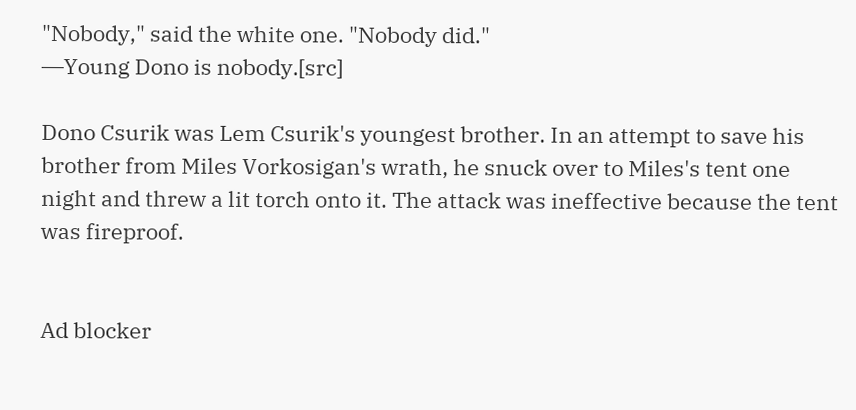"Nobody," said the white one. "Nobody did."
―Young Dono is nobody.[src]

Dono Csurik was Lem Csurik's youngest brother. In an attempt to save his brother from Miles Vorkosigan's wrath, he snuck over to Miles's tent one night and threw a lit torch onto it. The attack was ineffective because the tent was fireproof.


Ad blocker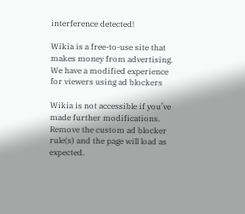interference detected!

Wikia is a free-to-use site that makes money from advertising. We have a modified experience for viewers using ad blockers

Wikia is not accessible if you’ve made further modifications. Remove the custom ad blocker rule(s) and the page will load as expected.